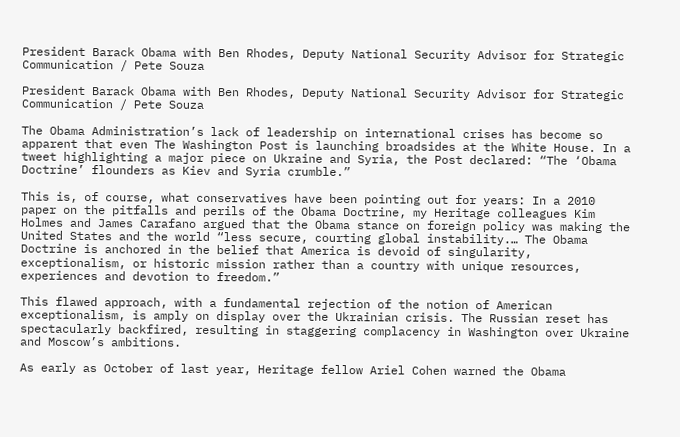President Barack Obama with Ben Rhodes, Deputy National Security Advisor for Strategic Communication / Pete Souza

President Barack Obama with Ben Rhodes, Deputy National Security Advisor for Strategic Communication / Pete Souza

The Obama Administration’s lack of leadership on international crises has become so apparent that even The Washington Post is launching broadsides at the White House. In a tweet highlighting a major piece on Ukraine and Syria, the Post declared: “The ‘Obama Doctrine’ flounders as Kiev and Syria crumble.”

This is, of course, what conservatives have been pointing out for years: In a 2010 paper on the pitfalls and perils of the Obama Doctrine, my Heritage colleagues Kim Holmes and James Carafano argued that the Obama stance on foreign policy was making the United States and the world “less secure, courting global instability.… The Obama Doctrine is anchored in the belief that America is devoid of singularity, exceptionalism, or historic mission rather than a country with unique resources, experiences and devotion to freedom.”

This flawed approach, with a fundamental rejection of the notion of American exceptionalism, is amply on display over the Ukrainian crisis. The Russian reset has spectacularly backfired, resulting in staggering complacency in Washington over Ukraine and Moscow’s ambitions.

As early as October of last year, Heritage fellow Ariel Cohen warned the Obama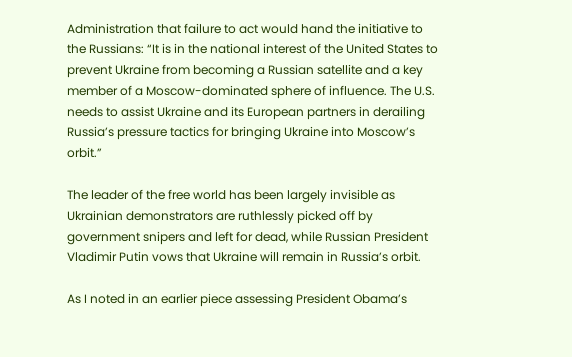Administration that failure to act would hand the initiative to the Russians: “It is in the national interest of the United States to prevent Ukraine from becoming a Russian satellite and a key member of a Moscow-dominated sphere of influence. The U.S. needs to assist Ukraine and its European partners in derailing Russia’s pressure tactics for bringing Ukraine into Moscow’s orbit.”

The leader of the free world has been largely invisible as Ukrainian demonstrators are ruthlessly picked off by government snipers and left for dead, while Russian President Vladimir Putin vows that Ukraine will remain in Russia’s orbit.

As I noted in an earlier piece assessing President Obama’s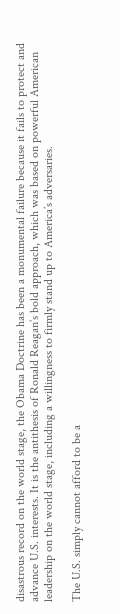disastrous record on the world stage, the Obama Doctrine has been a monumental failure because it fails to protect and advance U.S. interests. It is the antithesis of Ronald Reagan’s bold approach, which was based on powerful American leadership on the world stage, including a willingness to firmly stand up to America’s adversaries.

The U.S. simply cannot afford to be a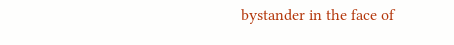bystander in the face of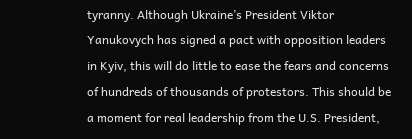tyranny. Although Ukraine’s President Viktor Yanukovych has signed a pact with opposition leaders in Kyiv, this will do little to ease the fears and concerns of hundreds of thousands of protestors. This should be a moment for real leadership from the U.S. President,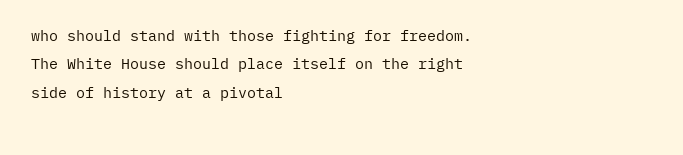who should stand with those fighting for freedom. The White House should place itself on the right side of history at a pivotal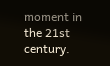moment in the 21st century.